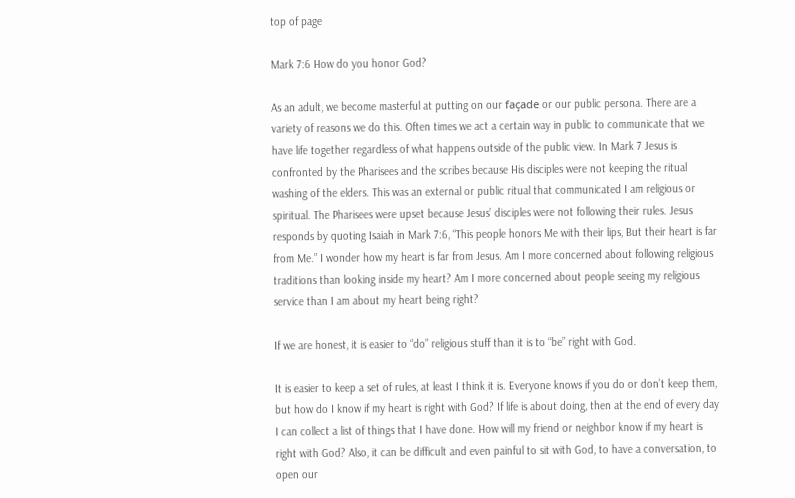top of page

Mark 7:6 How do you honor God?

As an adult, we become masterful at putting on our façade or our public persona. There are a variety of reasons we do this. Often times we act a certain way in public to communicate that we have life together regardless of what happens outside of the public view. In Mark 7 Jesus is confronted by the Pharisees and the scribes because His disciples were not keeping the ritual washing of the elders. This was an external or public ritual that communicated I am religious or spiritual. The Pharisees were upset because Jesus’ disciples were not following their rules. Jesus responds by quoting Isaiah in Mark 7:6, “This people honors Me with their lips, But their heart is far from Me.” I wonder how my heart is far from Jesus. Am I more concerned about following religious traditions than looking inside my heart? Am I more concerned about people seeing my religious service than I am about my heart being right?

If we are honest, it is easier to “do” religious stuff than it is to “be” right with God.

It is easier to keep a set of rules, at least I think it is. Everyone knows if you do or don’t keep them, but how do I know if my heart is right with God? If life is about doing, then at the end of every day I can collect a list of things that I have done. How will my friend or neighbor know if my heart is right with God? Also, it can be difficult and even painful to sit with God, to have a conversation, to open our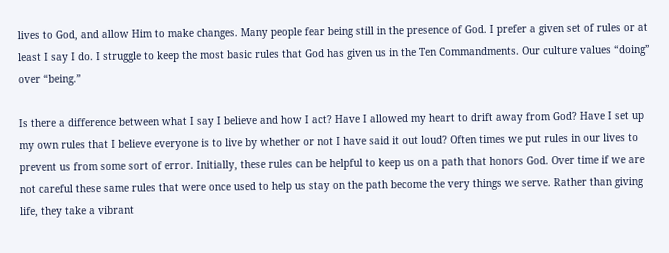lives to God, and allow Him to make changes. Many people fear being still in the presence of God. I prefer a given set of rules or at least I say I do. I struggle to keep the most basic rules that God has given us in the Ten Commandments. Our culture values “doing” over “being.”

Is there a difference between what I say I believe and how I act? Have I allowed my heart to drift away from God? Have I set up my own rules that I believe everyone is to live by whether or not I have said it out loud? Often times we put rules in our lives to prevent us from some sort of error. Initially, these rules can be helpful to keep us on a path that honors God. Over time if we are not careful these same rules that were once used to help us stay on the path become the very things we serve. Rather than giving life, they take a vibrant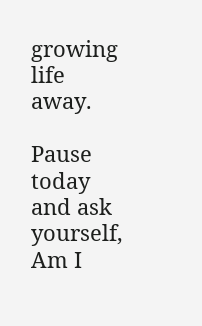growing life away.

Pause today and ask yourself, Am I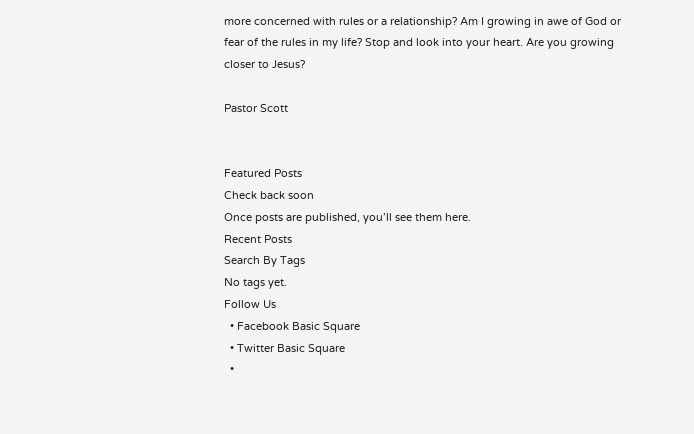more concerned with rules or a relationship? Am I growing in awe of God or fear of the rules in my life? Stop and look into your heart. Are you growing closer to Jesus?

Pastor Scott


Featured Posts
Check back soon
Once posts are published, you’ll see them here.
Recent Posts
Search By Tags
No tags yet.
Follow Us
  • Facebook Basic Square
  • Twitter Basic Square
  •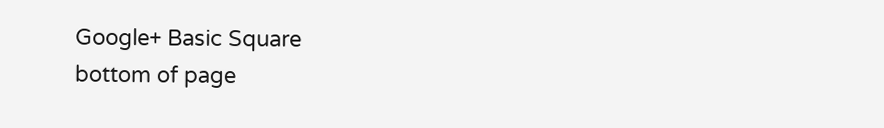Google+ Basic Square
bottom of page